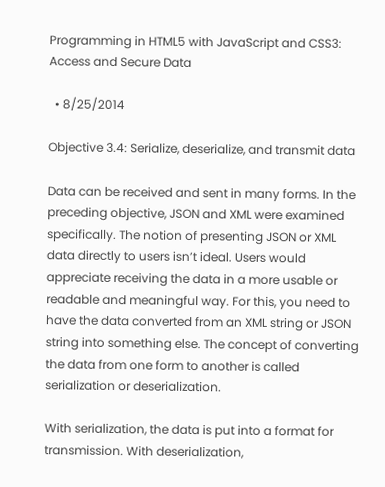Programming in HTML5 with JavaScript and CSS3: Access and Secure Data

  • 8/25/2014

Objective 3.4: Serialize, deserialize, and transmit data

Data can be received and sent in many forms. In the preceding objective, JSON and XML were examined specifically. The notion of presenting JSON or XML data directly to users isn’t ideal. Users would appreciate receiving the data in a more usable or readable and meaningful way. For this, you need to have the data converted from an XML string or JSON string into something else. The concept of converting the data from one form to another is called serialization or deserialization.

With serialization, the data is put into a format for transmission. With deserialization,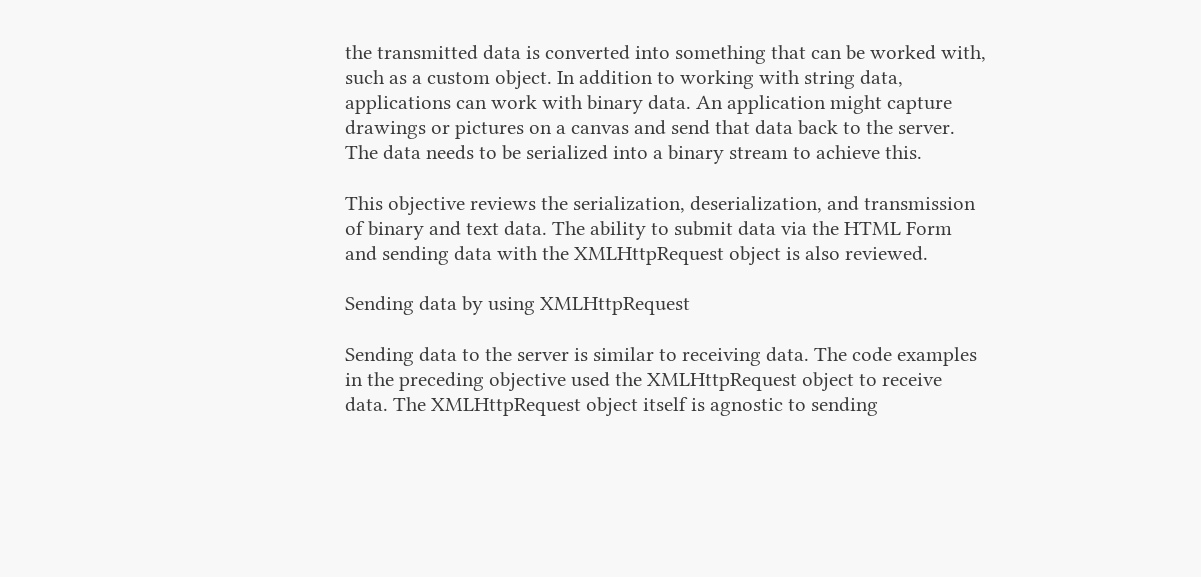the transmitted data is converted into something that can be worked with, such as a custom object. In addition to working with string data, applications can work with binary data. An application might capture drawings or pictures on a canvas and send that data back to the server. The data needs to be serialized into a binary stream to achieve this.

This objective reviews the serialization, deserialization, and transmission of binary and text data. The ability to submit data via the HTML Form and sending data with the XMLHttpRequest object is also reviewed.

Sending data by using XMLHttpRequest

Sending data to the server is similar to receiving data. The code examples in the preceding objective used the XMLHttpRequest object to receive data. The XMLHttpRequest object itself is agnostic to sending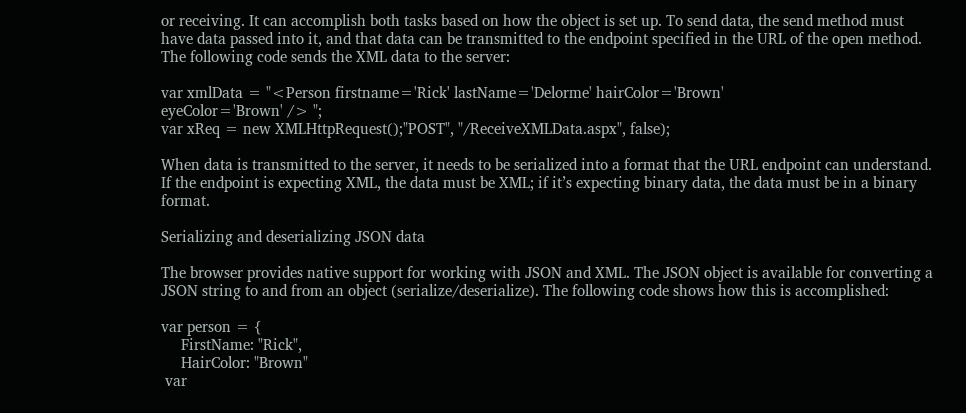or receiving. It can accomplish both tasks based on how the object is set up. To send data, the send method must have data passed into it, and that data can be transmitted to the endpoint specified in the URL of the open method. The following code sends the XML data to the server:

var xmlData = "<Person firstname='Rick' lastName='Delorme' hairColor='Brown'
eyeColor='Brown' /> ";
var xReq = new XMLHttpRequest();"POST", "/ReceiveXMLData.aspx", false);

When data is transmitted to the server, it needs to be serialized into a format that the URL endpoint can understand. If the endpoint is expecting XML, the data must be XML; if it’s expecting binary data, the data must be in a binary format.

Serializing and deserializing JSON data

The browser provides native support for working with JSON and XML. The JSON object is available for converting a JSON string to and from an object (serialize/deserialize). The following code shows how this is accomplished:

var person = {
     FirstName: "Rick",
     HairColor: "Brown"
 var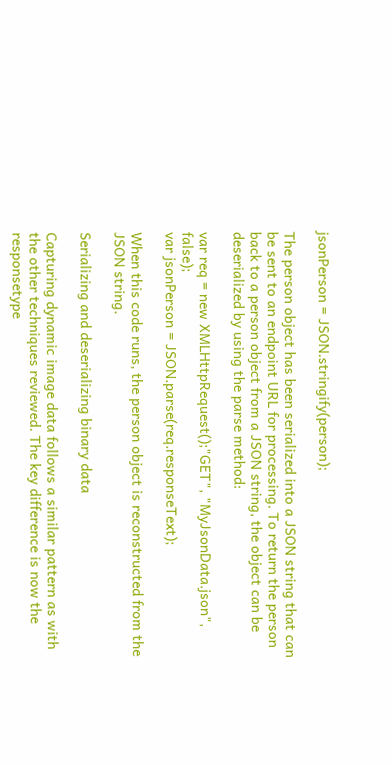jsonPerson = JSON.stringify(person);

The person object has been serialized into a JSON string that can be sent to an endpoint URL for processing. To return the person back to a person object from a JSON string, the object can be deserialized by using the parse method:

var req = new XMLHttpRequest();"GET", "MyJsonData.json", false);
var jsonPerson = JSON.parse(req.responseText);

When this code runs, the person object is reconstructed from the JSON string.

Serializing and deserializing binary data

Capturing dynamic image data follows a similar pattern as with the other techniques reviewed. The key difference is now the responsetype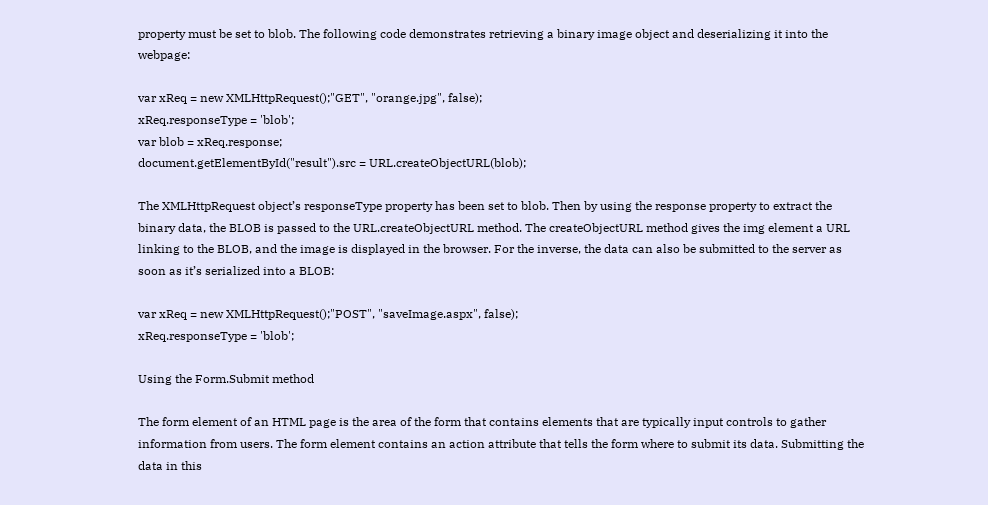property must be set to blob. The following code demonstrates retrieving a binary image object and deserializing it into the webpage:

var xReq = new XMLHttpRequest();"GET", "orange.jpg", false);
xReq.responseType = 'blob';
var blob = xReq.response;
document.getElementById("result").src = URL.createObjectURL(blob);

The XMLHttpRequest object’s responseType property has been set to blob. Then by using the response property to extract the binary data, the BLOB is passed to the URL.createObjectURL method. The createObjectURL method gives the img element a URL linking to the BLOB, and the image is displayed in the browser. For the inverse, the data can also be submitted to the server as soon as it’s serialized into a BLOB:

var xReq = new XMLHttpRequest();"POST", "saveImage.aspx", false);
xReq.responseType = 'blob';

Using the Form.Submit method

The form element of an HTML page is the area of the form that contains elements that are typically input controls to gather information from users. The form element contains an action attribute that tells the form where to submit its data. Submitting the data in this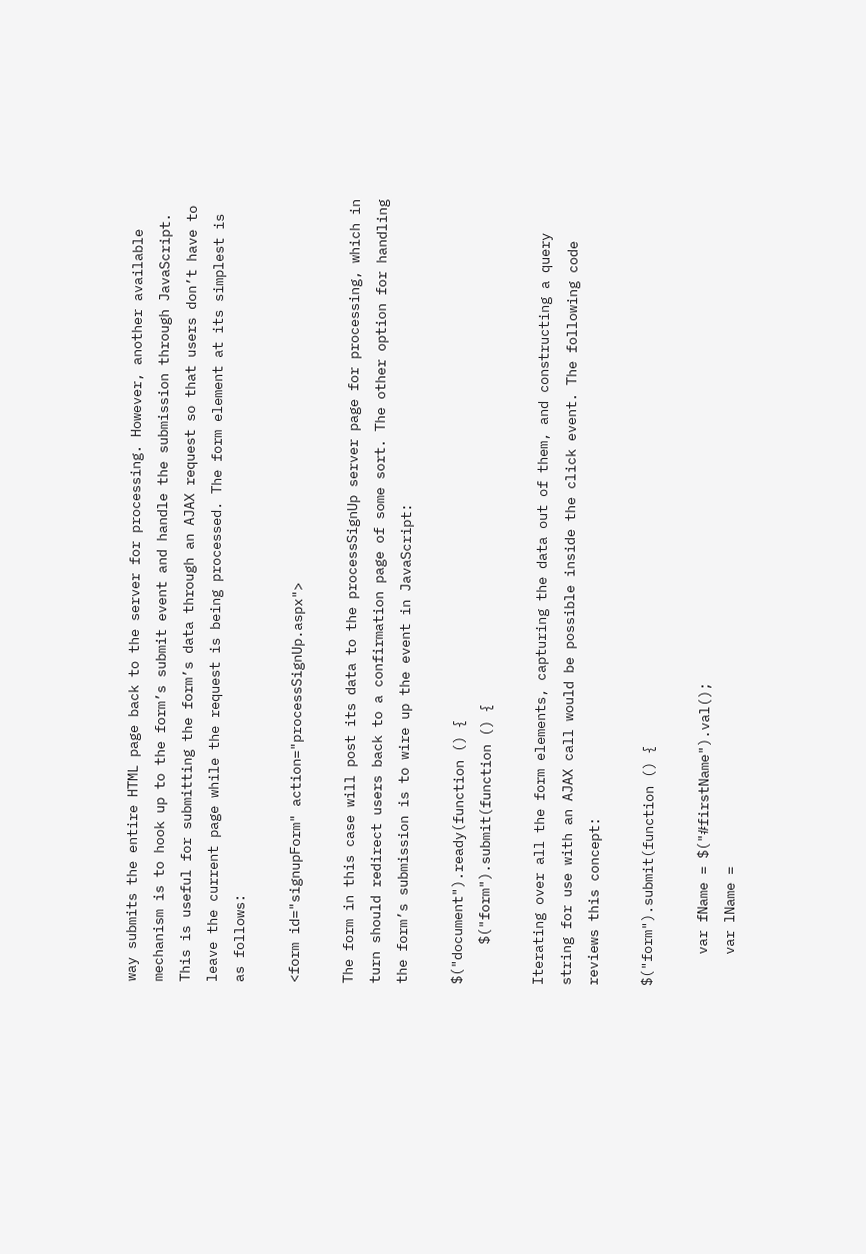way submits the entire HTML page back to the server for processing. However, another available mechanism is to hook up to the form’s submit event and handle the submission through JavaScript. This is useful for submitting the form’s data through an AJAX request so that users don’t have to leave the current page while the request is being processed. The form element at its simplest is as follows:

<form id="signupForm" action="processSignUp.aspx">

The form in this case will post its data to the processSignUp server page for processing, which in turn should redirect users back to a confirmation page of some sort. The other option for handling the form’s submission is to wire up the event in JavaScript:

$("document").ready(function () {
     $("form").submit(function () {

Iterating over all the form elements, capturing the data out of them, and constructing a query string for use with an AJAX call would be possible inside the click event. The following code reviews this concept:

$("form").submit(function () {

    var fName = $("#firstName").val();
    var lName =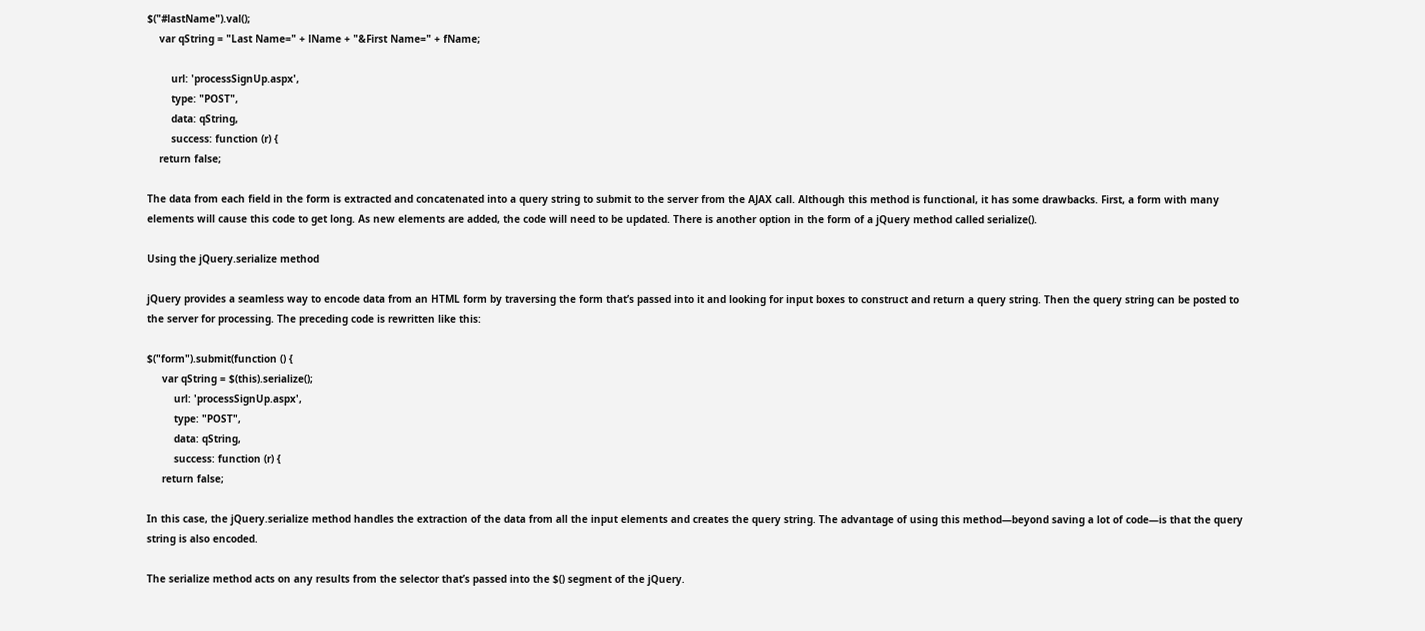$("#lastName").val();
    var qString = "Last Name=" + lName + "&First Name=" + fName;

        url: 'processSignUp.aspx',
        type: "POST",
        data: qString,
        success: function (r) {
    return false;

The data from each field in the form is extracted and concatenated into a query string to submit to the server from the AJAX call. Although this method is functional, it has some drawbacks. First, a form with many elements will cause this code to get long. As new elements are added, the code will need to be updated. There is another option in the form of a jQuery method called serialize().

Using the jQuery.serialize method

jQuery provides a seamless way to encode data from an HTML form by traversing the form that’s passed into it and looking for input boxes to construct and return a query string. Then the query string can be posted to the server for processing. The preceding code is rewritten like this:

$("form").submit(function () {
     var qString = $(this).serialize();
         url: 'processSignUp.aspx',
         type: "POST",
         data: qString,
         success: function (r) {
     return false;

In this case, the jQuery.serialize method handles the extraction of the data from all the input elements and creates the query string. The advantage of using this method—beyond saving a lot of code—is that the query string is also encoded.

The serialize method acts on any results from the selector that’s passed into the $() segment of the jQuery.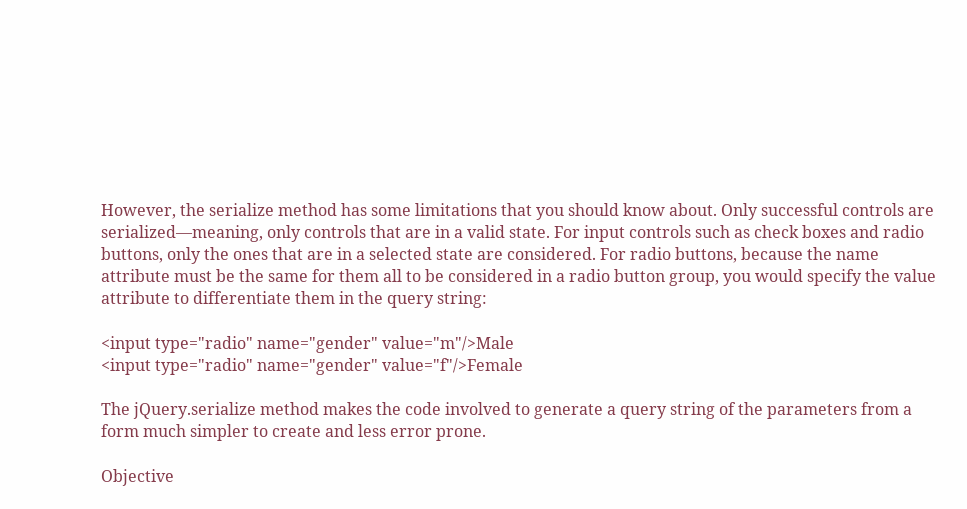However, the serialize method has some limitations that you should know about. Only successful controls are serialized—meaning, only controls that are in a valid state. For input controls such as check boxes and radio buttons, only the ones that are in a selected state are considered. For radio buttons, because the name attribute must be the same for them all to be considered in a radio button group, you would specify the value attribute to differentiate them in the query string:

<input type="radio" name="gender" value="m"/>Male
<input type="radio" name="gender" value="f"/>Female

The jQuery.serialize method makes the code involved to generate a query string of the parameters from a form much simpler to create and less error prone.

Objective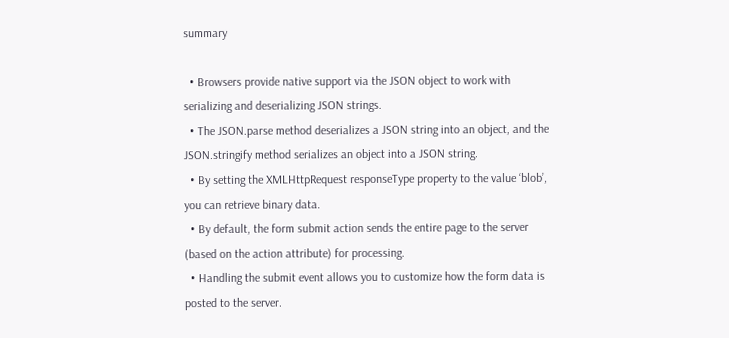summary

  • Browsers provide native support via the JSON object to work with serializing and deserializing JSON strings.
  • The JSON.parse method deserializes a JSON string into an object, and the JSON.stringify method serializes an object into a JSON string.
  • By setting the XMLHttpRequest responseType property to the value ‘blob’, you can retrieve binary data.
  • By default, the form submit action sends the entire page to the server (based on the action attribute) for processing.
  • Handling the submit event allows you to customize how the form data is posted to the server.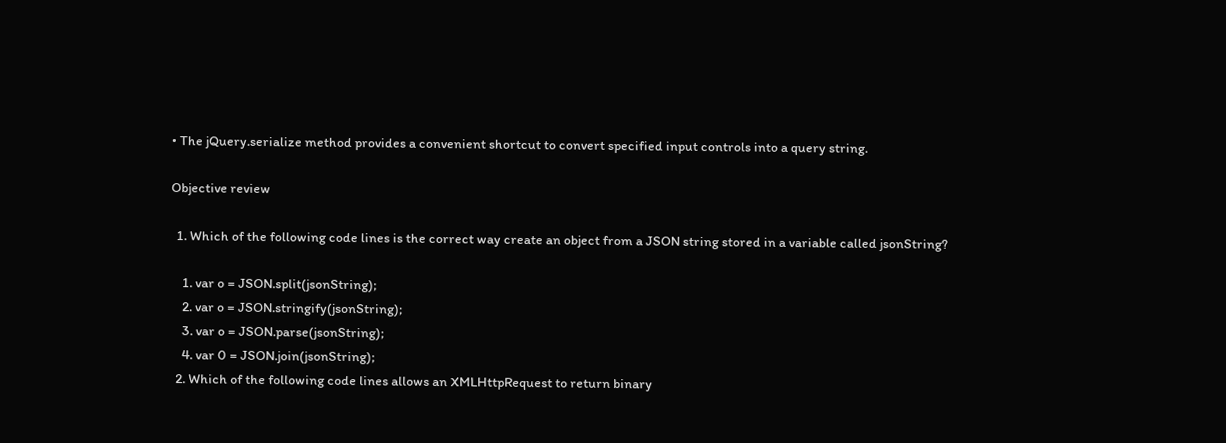• The jQuery.serialize method provides a convenient shortcut to convert specified input controls into a query string.

Objective review

  1. Which of the following code lines is the correct way create an object from a JSON string stored in a variable called jsonString?

    1. var o = JSON.split(jsonString);
    2. var o = JSON.stringify(jsonString);
    3. var o = JSON.parse(jsonString);
    4. var 0 = JSON.join(jsonString);
  2. Which of the following code lines allows an XMLHttpRequest to return binary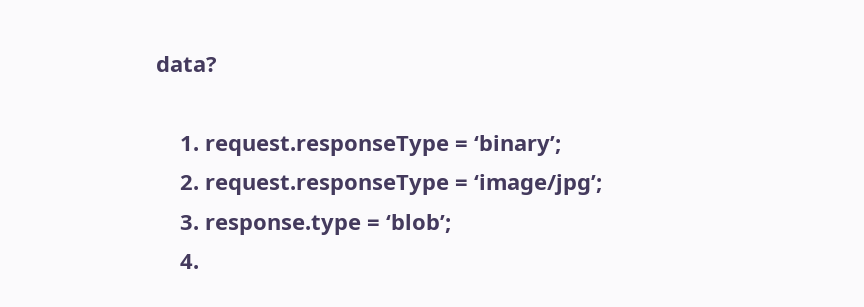data?

    1. request.responseType = ‘binary’;
    2. request.responseType = ‘image/jpg’;
    3. response.type = ‘blob’;
    4.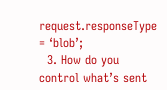request.responseType = ‘blob’;
  3. How do you control what’s sent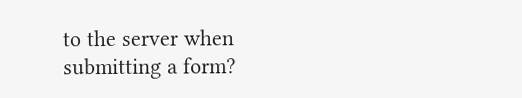to the server when submitting a form?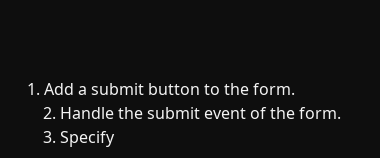1. Add a submit button to the form.
    2. Handle the submit event of the form.
    3. Specify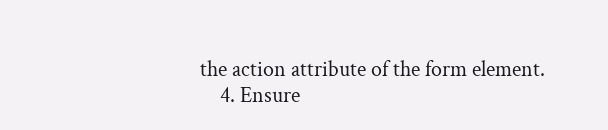the action attribute of the form element.
    4. Ensure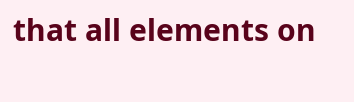that all elements on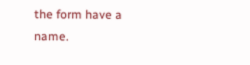the form have a name.